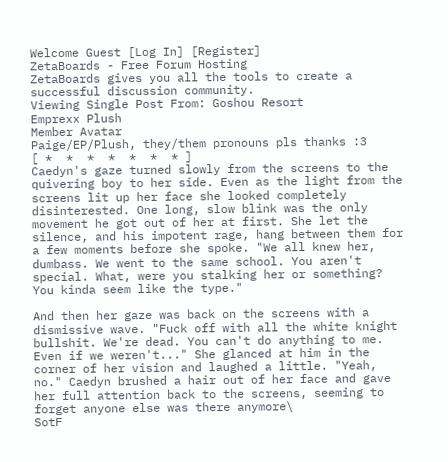Welcome Guest [Log In] [Register]
ZetaBoards - Free Forum Hosting
ZetaBoards gives you all the tools to create a successful discussion community.
Viewing Single Post From: Goshou Resort
Emprexx Plush
Member Avatar
Paige/EP/Plush, they/them pronouns pls thanks :3
[ *  *  *  *  *  *  * ]
Caedyn's gaze turned slowly from the screens to the quivering boy to her side. Even as the light from the screens lit up her face she looked completely disinterested. One long, slow blink was the only movement he got out of her at first. She let the silence, and his impotent rage, hang between them for a few moments before she spoke. "We all knew her, dumbass. We went to the same school. You aren't special. What, were you stalking her or something? You kinda seem like the type."

And then her gaze was back on the screens with a dismissive wave. "Fuck off with all the white knight bullshit. We're dead. You can't do anything to me. Even if we weren't..." She glanced at him in the corner of her vision and laughed a little. "Yeah, no." Caedyn brushed a hair out of her face and gave her full attention back to the screens, seeming to forget anyone else was there anymore\
SotF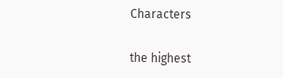Characters

the highest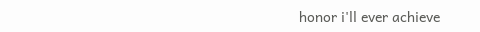honor i'll ever achieve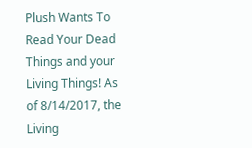Plush Wants To Read Your Dead Things and your Living Things! As of 8/14/2017, the Living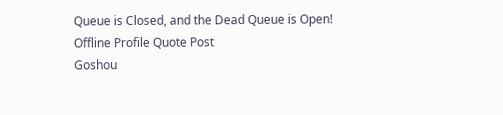Queue is Closed, and the Dead Queue is Open!
Offline Profile Quote Post
Goshou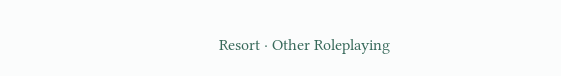Resort · Other Roleplaying